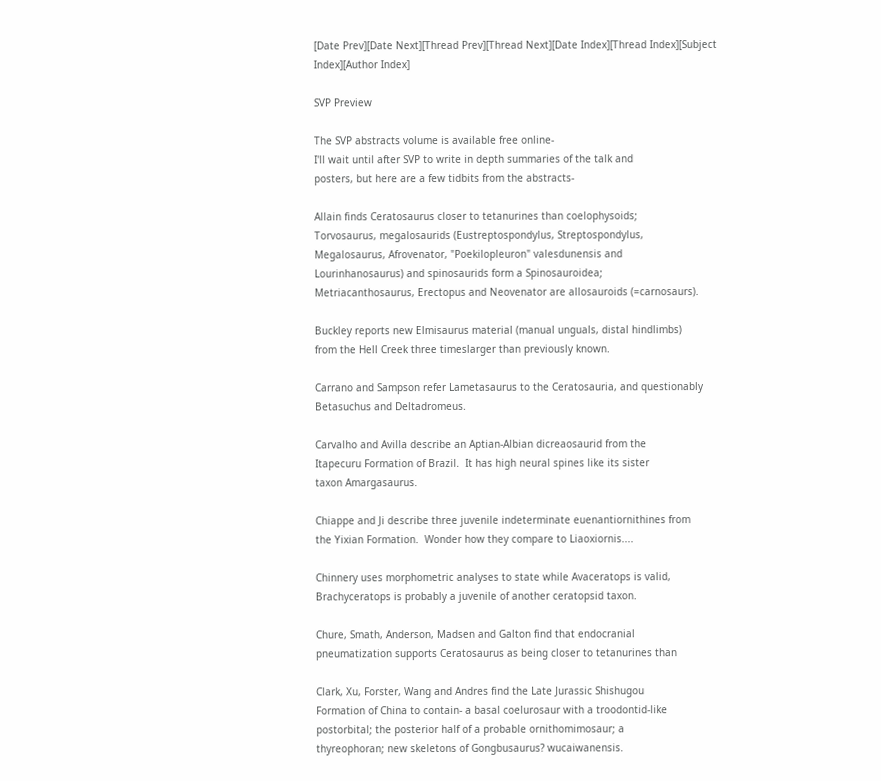[Date Prev][Date Next][Thread Prev][Thread Next][Date Index][Thread Index][Subject Index][Author Index]

SVP Preview

The SVP abstracts volume is available free online-
I'll wait until after SVP to write in depth summaries of the talk and
posters, but here are a few tidbits from the abstracts-

Allain finds Ceratosaurus closer to tetanurines than coelophysoids;
Torvosaurus, megalosaurids (Eustreptospondylus, Streptospondylus,
Megalosaurus, Afrovenator, "Poekilopleuron" valesdunensis and
Lourinhanosaurus) and spinosaurids form a Spinosauroidea;
Metriacanthosaurus, Erectopus and Neovenator are allosauroids (=carnosaurs).

Buckley reports new Elmisaurus material (manual unguals, distal hindlimbs)
from the Hell Creek three timeslarger than previously known.

Carrano and Sampson refer Lametasaurus to the Ceratosauria, and questionably
Betasuchus and Deltadromeus.

Carvalho and Avilla describe an Aptian-Albian dicreaosaurid from the
Itapecuru Formation of Brazil.  It has high neural spines like its sister
taxon Amargasaurus.

Chiappe and Ji describe three juvenile indeterminate euenantiornithines from
the Yixian Formation.  Wonder how they compare to Liaoxiornis....

Chinnery uses morphometric analyses to state while Avaceratops is valid,
Brachyceratops is probably a juvenile of another ceratopsid taxon.

Chure, Smath, Anderson, Madsen and Galton find that endocranial
pneumatization supports Ceratosaurus as being closer to tetanurines than

Clark, Xu, Forster, Wang and Andres find the Late Jurassic Shishugou
Formation of China to contain- a basal coelurosaur with a troodontid-like
postorbital; the posterior half of a probable ornithomimosaur; a
thyreophoran; new skeletons of Gongbusaurus? wucaiwanensis.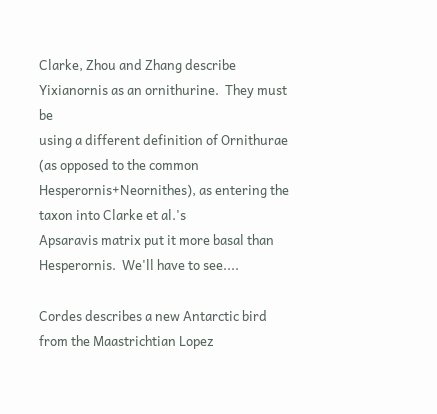Clarke, Zhou and Zhang describe Yixianornis as an ornithurine.  They must be
using a different definition of Ornithurae (as opposed to the common
Hesperornis+Neornithes), as entering the taxon into Clarke et al.'s
Apsaravis matrix put it more basal than Hesperornis.  We'll have to see....

Cordes describes a new Antarctic bird from the Maastrichtian Lopez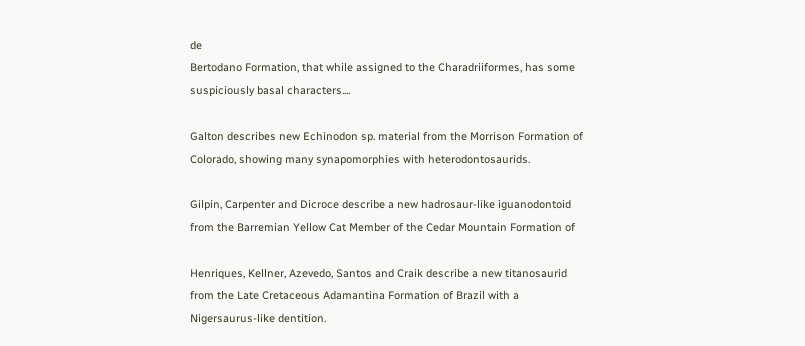de
Bertodano Formation, that while assigned to the Charadriiformes, has some
suspiciously basal characters....

Galton describes new Echinodon sp. material from the Morrison Formation of
Colorado, showing many synapomorphies with heterodontosaurids.

Gilpin, Carpenter and Dicroce describe a new hadrosaur-like iguanodontoid
from the Barremian Yellow Cat Member of the Cedar Mountain Formation of

Henriques, Kellner, Azevedo, Santos and Craik describe a new titanosaurid
from the Late Cretaceous Adamantina Formation of Brazil with a
Nigersaurus-like dentition.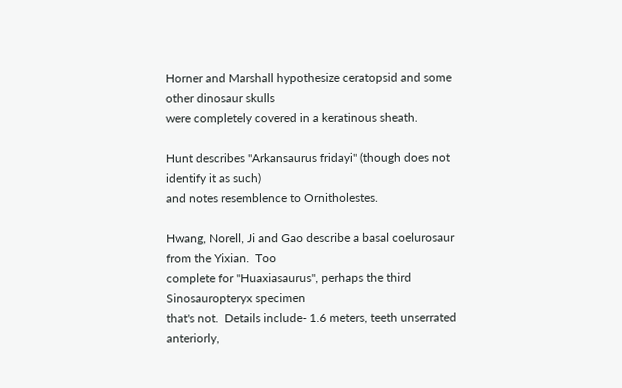Horner and Marshall hypothesize ceratopsid and some other dinosaur skulls
were completely covered in a keratinous sheath.

Hunt describes "Arkansaurus fridayi" (though does not identify it as such)
and notes resemblence to Ornitholestes.

Hwang, Norell, Ji and Gao describe a basal coelurosaur from the Yixian.  Too
complete for "Huaxiasaurus", perhaps the third Sinosauropteryx specimen
that's not.  Details include- 1.6 meters, teeth unserrated anteriorly,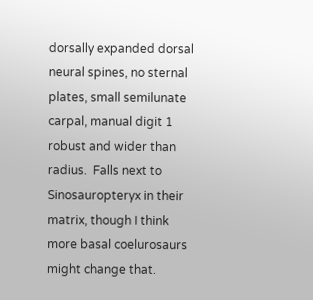dorsally expanded dorsal neural spines, no sternal plates, small semilunate
carpal, manual digit 1 robust and wider than radius.  Falls next to
Sinosauropteryx in their matrix, though I think more basal coelurosaurs
might change that.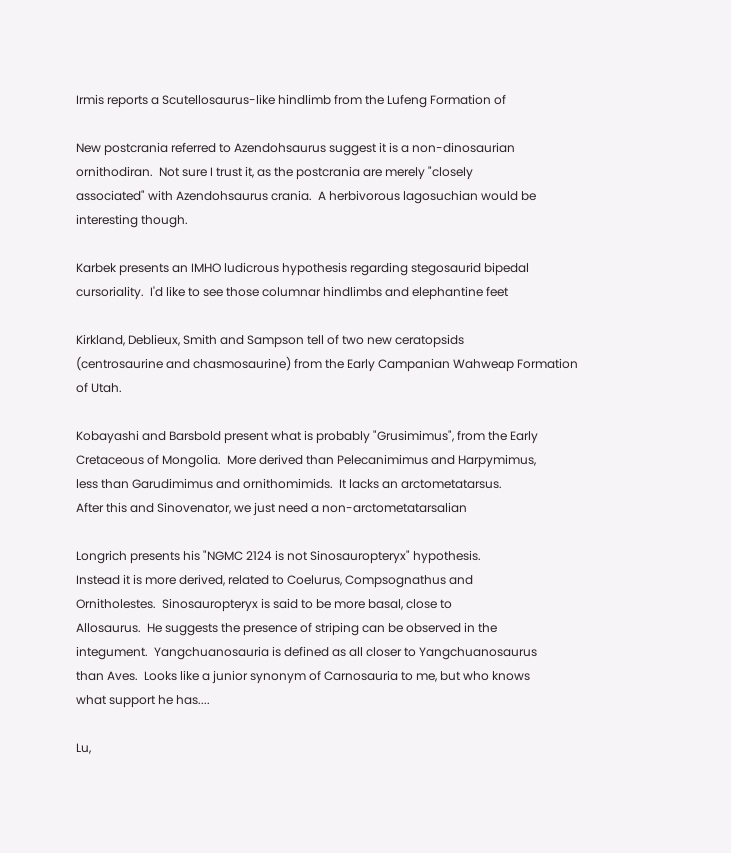Irmis reports a Scutellosaurus-like hindlimb from the Lufeng Formation of

New postcrania referred to Azendohsaurus suggest it is a non-dinosaurian
ornithodiran.  Not sure I trust it, as the postcrania are merely "closely
associated" with Azendohsaurus crania.  A herbivorous lagosuchian would be
interesting though.

Karbek presents an IMHO ludicrous hypothesis regarding stegosaurid bipedal
cursoriality.  I'd like to see those columnar hindlimbs and elephantine feet

Kirkland, Deblieux, Smith and Sampson tell of two new ceratopsids
(centrosaurine and chasmosaurine) from the Early Campanian Wahweap Formation
of Utah.

Kobayashi and Barsbold present what is probably "Grusimimus", from the Early
Cretaceous of Mongolia.  More derived than Pelecanimimus and Harpymimus,
less than Garudimimus and ornithomimids.  It lacks an arctometatarsus.
After this and Sinovenator, we just need a non-arctometatarsalian

Longrich presents his "NGMC 2124 is not Sinosauropteryx" hypothesis.
Instead it is more derived, related to Coelurus, Compsognathus and
Ornitholestes.  Sinosauropteryx is said to be more basal, close to
Allosaurus.  He suggests the presence of striping can be observed in the
integument.  Yangchuanosauria is defined as all closer to Yangchuanosaurus
than Aves.  Looks like a junior synonym of Carnosauria to me, but who knows
what support he has....

Lu,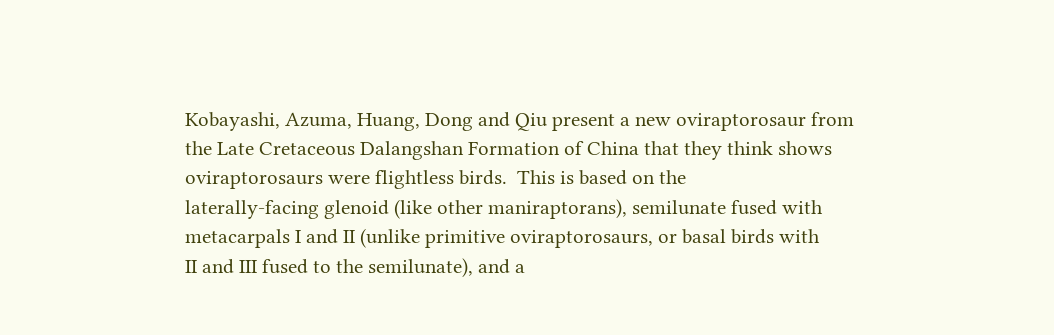Kobayashi, Azuma, Huang, Dong and Qiu present a new oviraptorosaur from
the Late Cretaceous Dalangshan Formation of China that they think shows
oviraptorosaurs were flightless birds.  This is based on the
laterally-facing glenoid (like other maniraptorans), semilunate fused with
metacarpals I and II (unlike primitive oviraptorosaurs, or basal birds with
II and III fused to the semilunate), and a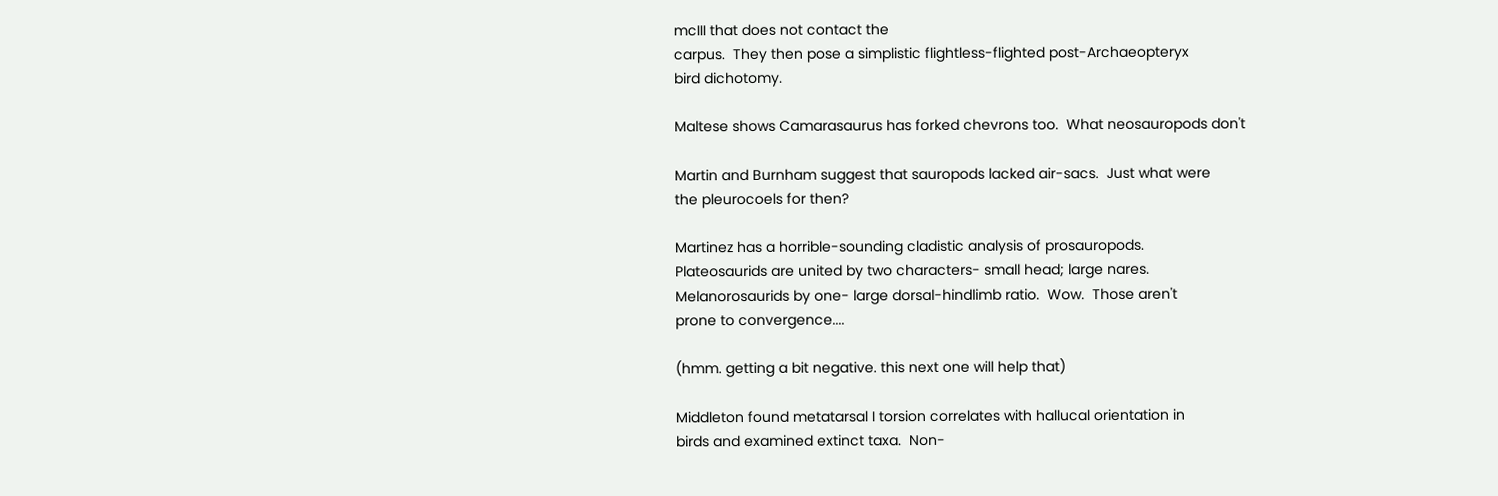mcIII that does not contact the
carpus.  They then pose a simplistic flightless-flighted post-Archaeopteryx
bird dichotomy.

Maltese shows Camarasaurus has forked chevrons too.  What neosauropods don't

Martin and Burnham suggest that sauropods lacked air-sacs.  Just what were
the pleurocoels for then?

Martinez has a horrible-sounding cladistic analysis of prosauropods.
Plateosaurids are united by two characters- small head; large nares.
Melanorosaurids by one- large dorsal-hindlimb ratio.  Wow.  Those aren't
prone to convergence....

(hmm. getting a bit negative. this next one will help that)

Middleton found metatarsal I torsion correlates with hallucal orientation in
birds and examined extinct taxa.  Non-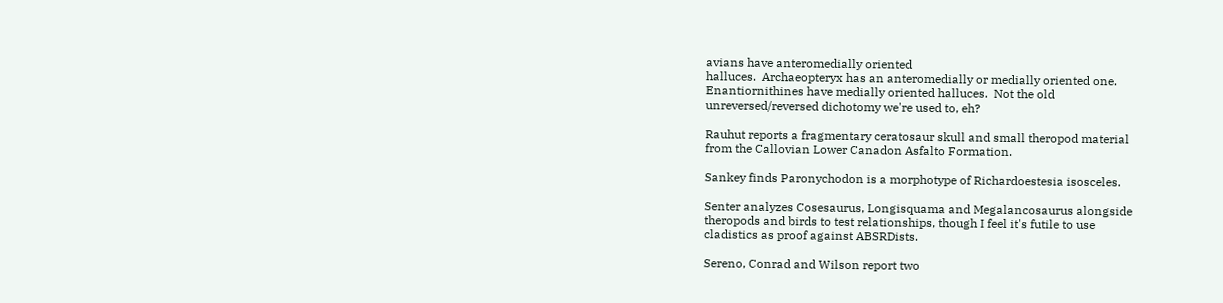avians have anteromedially oriented
halluces.  Archaeopteryx has an anteromedially or medially oriented one.
Enantiornithines have medially oriented halluces.  Not the old
unreversed/reversed dichotomy we're used to, eh?

Rauhut reports a fragmentary ceratosaur skull and small theropod material
from the Callovian Lower Canadon Asfalto Formation.

Sankey finds Paronychodon is a morphotype of Richardoestesia isosceles.

Senter analyzes Cosesaurus, Longisquama and Megalancosaurus alongside
theropods and birds to test relationships, though I feel it's futile to use
cladistics as proof against ABSRDists.

Sereno, Conrad and Wilson report two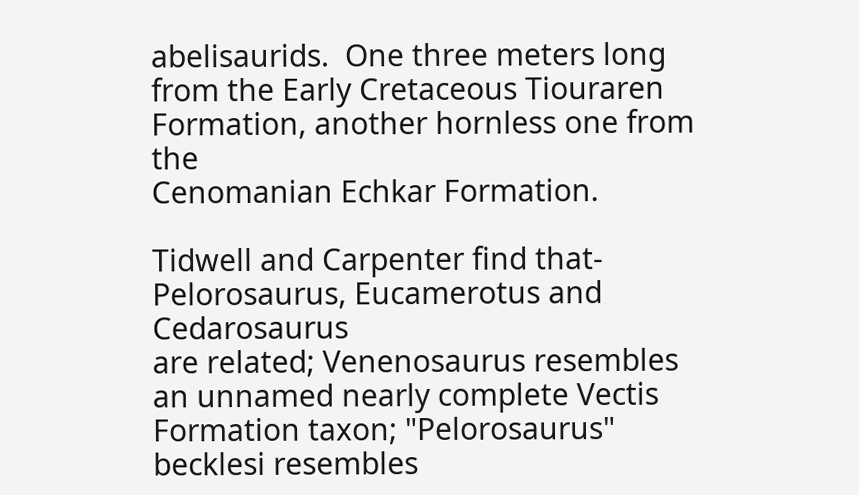abelisaurids.  One three meters long
from the Early Cretaceous Tiouraren Formation, another hornless one from the
Cenomanian Echkar Formation.

Tidwell and Carpenter find that- Pelorosaurus, Eucamerotus and Cedarosaurus
are related; Venenosaurus resembles an unnamed nearly complete Vectis
Formation taxon; "Pelorosaurus" becklesi resembles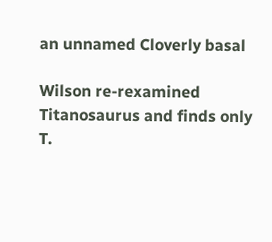an unnamed Cloverly basal

Wilson re-rexamined Titanosaurus and finds only T.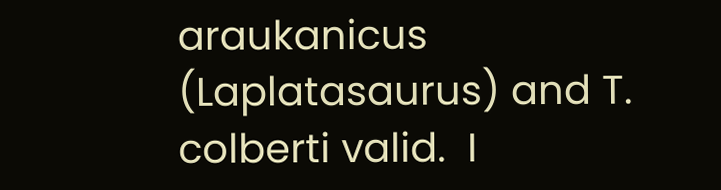araukanicus
(Laplatasaurus) and T. colberti valid.  I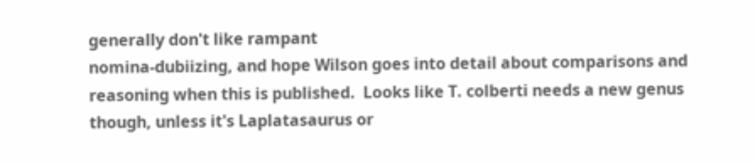generally don't like rampant
nomina-dubiizing, and hope Wilson goes into detail about comparisons and
reasoning when this is published.  Looks like T. colberti needs a new genus
though, unless it's Laplatasaurus or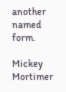another named form.

Mickey Mortimer